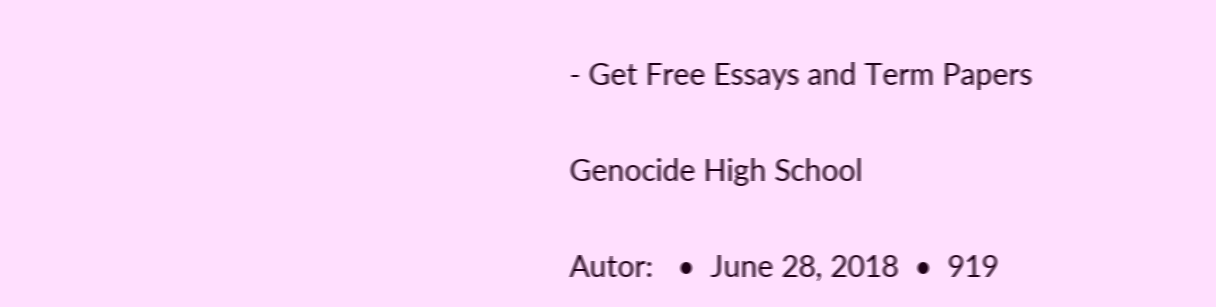- Get Free Essays and Term Papers

Genocide High School

Autor:   •  June 28, 2018  •  919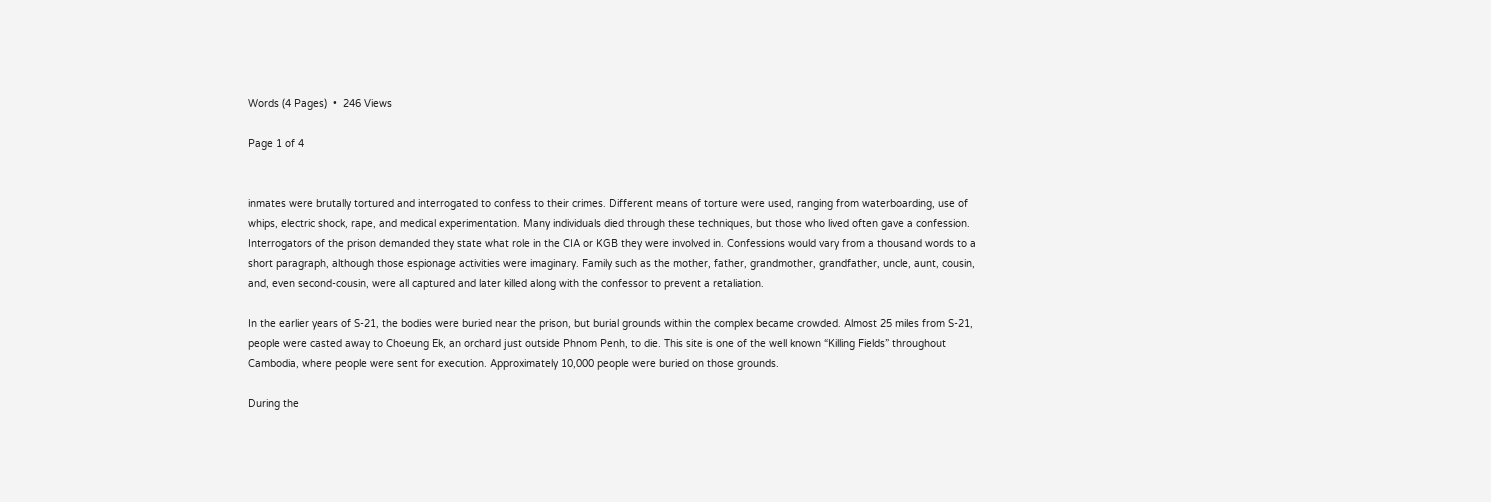Words (4 Pages)  •  246 Views

Page 1 of 4


inmates were brutally tortured and interrogated to confess to their crimes. Different means of torture were used, ranging from waterboarding, use of whips, electric shock, rape, and medical experimentation. Many individuals died through these techniques, but those who lived often gave a confession. Interrogators of the prison demanded they state what role in the CIA or KGB they were involved in. Confessions would vary from a thousand words to a short paragraph, although those espionage activities were imaginary. Family such as the mother, father, grandmother, grandfather, uncle, aunt, cousin, and, even second-cousin, were all captured and later killed along with the confessor to prevent a retaliation.

In the earlier years of S-21, the bodies were buried near the prison, but burial grounds within the complex became crowded. Almost 25 miles from S-21, people were casted away to Choeung Ek, an orchard just outside Phnom Penh, to die. This site is one of the well known “Killing Fields” throughout Cambodia, where people were sent for execution. Approximately 10,000 people were buried on those grounds.

During the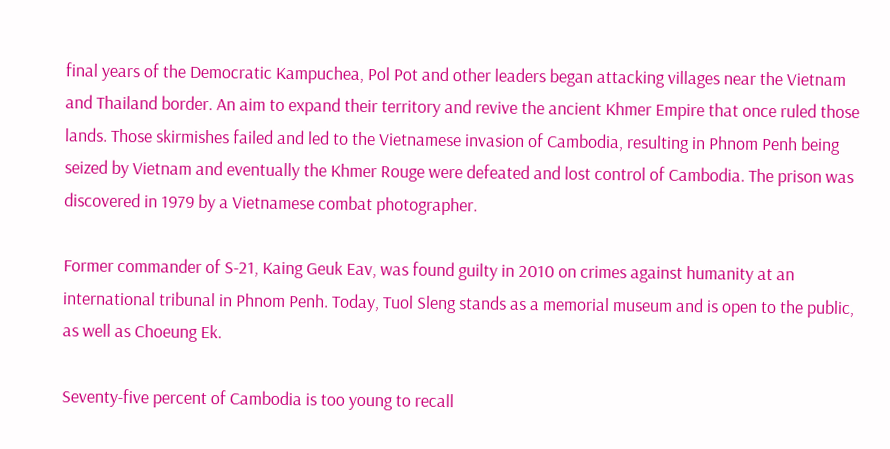final years of the Democratic Kampuchea, Pol Pot and other leaders began attacking villages near the Vietnam and Thailand border. An aim to expand their territory and revive the ancient Khmer Empire that once ruled those lands. Those skirmishes failed and led to the Vietnamese invasion of Cambodia, resulting in Phnom Penh being seized by Vietnam and eventually the Khmer Rouge were defeated and lost control of Cambodia. The prison was discovered in 1979 by a Vietnamese combat photographer.

Former commander of S-21, Kaing Geuk Eav, was found guilty in 2010 on crimes against humanity at an international tribunal in Phnom Penh. Today, Tuol Sleng stands as a memorial museum and is open to the public, as well as Choeung Ek.

Seventy-five percent of Cambodia is too young to recall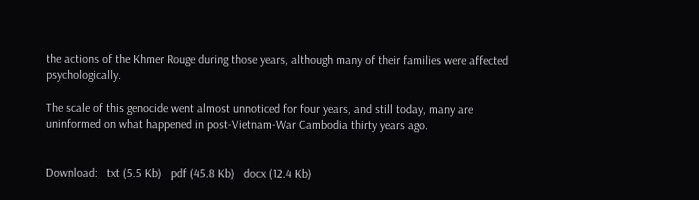the actions of the Khmer Rouge during those years, although many of their families were affected psychologically.

The scale of this genocide went almost unnoticed for four years, and still today, many are uninformed on what happened in post-Vietnam-War Cambodia thirty years ago.


Download:   txt (5.5 Kb)   pdf (45.8 Kb)   docx (12.4 Kb)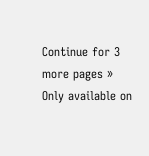Continue for 3 more pages »
Only available on